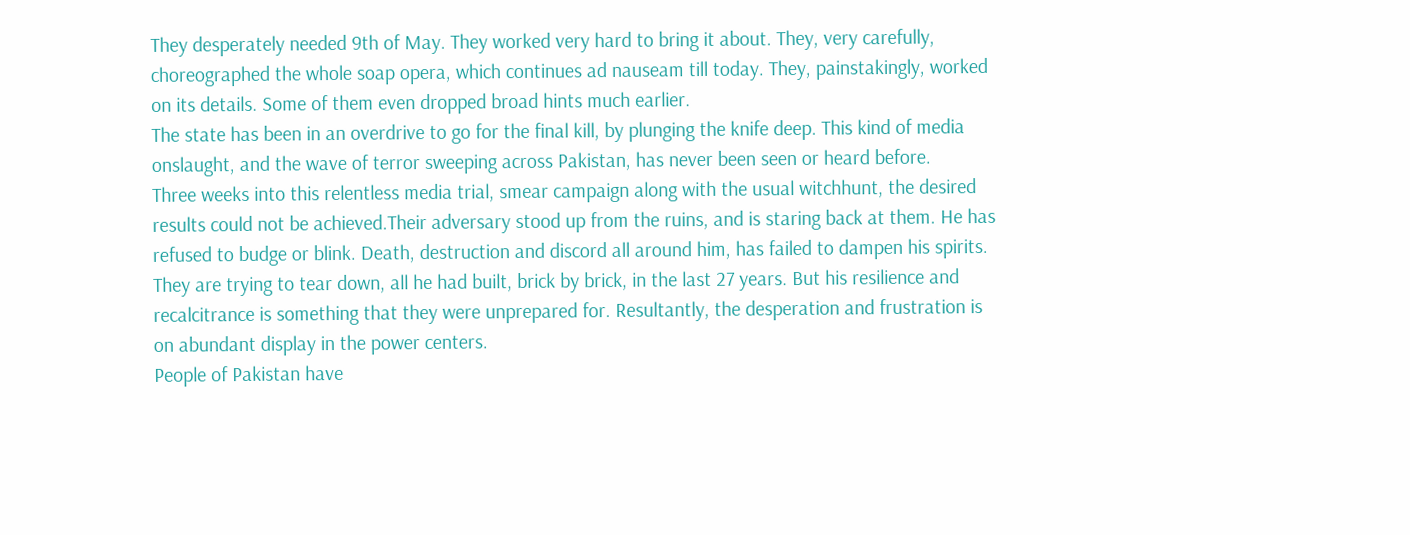They desperately needed 9th of May. They worked very hard to bring it about. They, very carefully, choreographed the whole soap opera, which continues ad nauseam till today. They, painstakingly, worked on its details. Some of them even dropped broad hints much earlier.
The state has been in an overdrive to go for the final kill, by plunging the knife deep. This kind of media onslaught, and the wave of terror sweeping across Pakistan, has never been seen or heard before.
Three weeks into this relentless media trial, smear campaign along with the usual witchhunt, the desired results could not be achieved.Their adversary stood up from the ruins, and is staring back at them. He has refused to budge or blink. Death, destruction and discord all around him, has failed to dampen his spirits. They are trying to tear down, all he had built, brick by brick, in the last 27 years. But his resilience and recalcitrance is something that they were unprepared for. Resultantly, the desperation and frustration is on abundant display in the power centers.
People of Pakistan have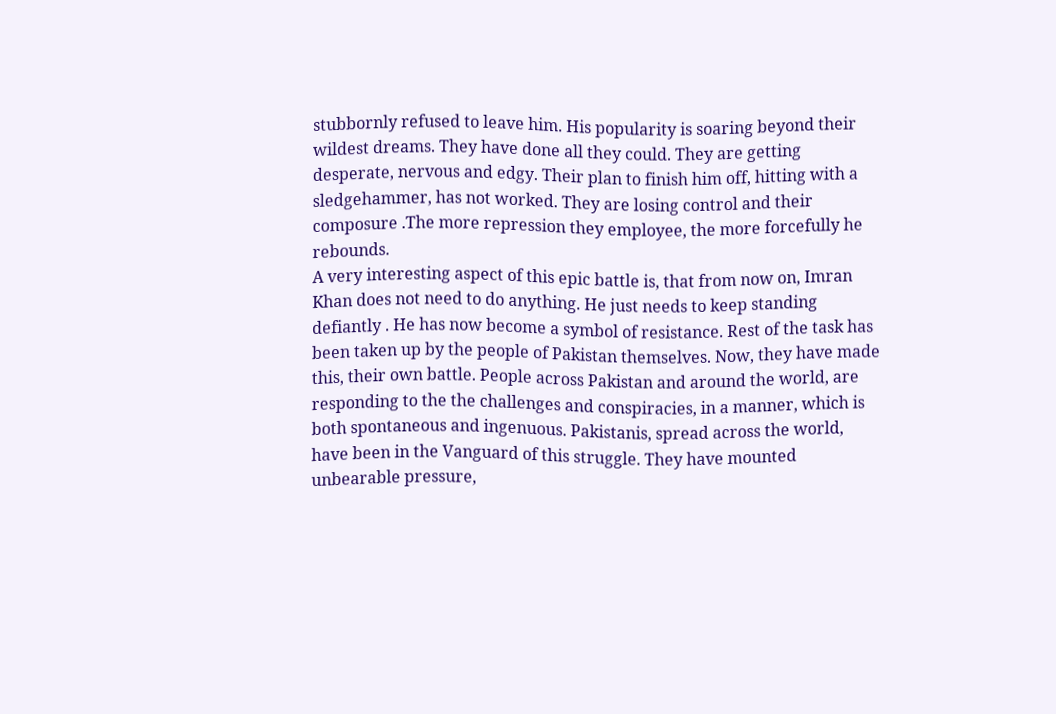stubbornly refused to leave him. His popularity is soaring beyond their wildest dreams. They have done all they could. They are getting desperate, nervous and edgy. Their plan to finish him off, hitting with a sledgehammer, has not worked. They are losing control and their composure .The more repression they employee, the more forcefully he rebounds.
A very interesting aspect of this epic battle is, that from now on, Imran Khan does not need to do anything. He just needs to keep standing defiantly . He has now become a symbol of resistance. Rest of the task has been taken up by the people of Pakistan themselves. Now, they have made this, their own battle. People across Pakistan and around the world, are responding to the the challenges and conspiracies, in a manner, which is both spontaneous and ingenuous. Pakistanis, spread across the world, have been in the Vanguard of this struggle. They have mounted unbearable pressure,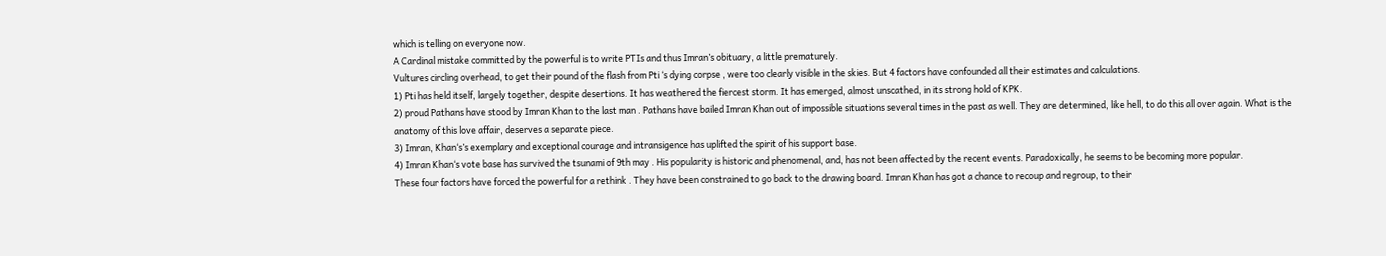which is telling on everyone now.
A Cardinal mistake committed by the powerful is to write PTIs and thus Imran’s obituary, a little prematurely.
Vultures circling overhead, to get their pound of the flash from Pti ‘s dying corpse , were too clearly visible in the skies. But 4 factors have confounded all their estimates and calculations.
1) Pti has held itself, largely together, despite desertions. It has weathered the fiercest storm. It has emerged, almost unscathed, in its strong hold of KPK.
2) proud Pathans have stood by Imran Khan to the last man . Pathans have bailed Imran Khan out of impossible situations several times in the past as well. They are determined, like hell, to do this all over again. What is the anatomy of this love affair, deserves a separate piece.
3) Imran, Khan‘s’s exemplary and exceptional courage and intransigence has uplifted the spirit of his support base.
4) Imran Khan‘s vote base has survived the tsunami of 9th may . His popularity is historic and phenomenal, and, has not been affected by the recent events. Paradoxically, he seems to be becoming more popular.
These four factors have forced the powerful for a rethink . They have been constrained to go back to the drawing board. Imran Khan has got a chance to recoup and regroup, to their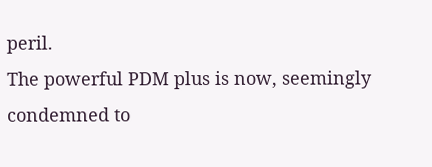peril.
The powerful PDM plus is now, seemingly condemned to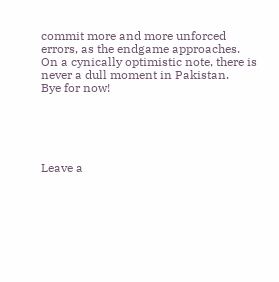commit more and more unforced errors, as the endgame approaches.
On a cynically optimistic note, there is never a dull moment in Pakistan.
Bye for now!





Leave a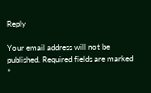Reply

Your email address will not be published. Required fields are marked *